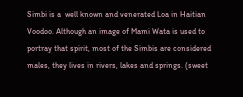Simbi is a  well known and venerated Loa in Haitian Voodoo. Although an image of Mami Wata is used to portray that spirit, most of the Simbis are considered males, they lives in rivers, lakes and springs. (sweet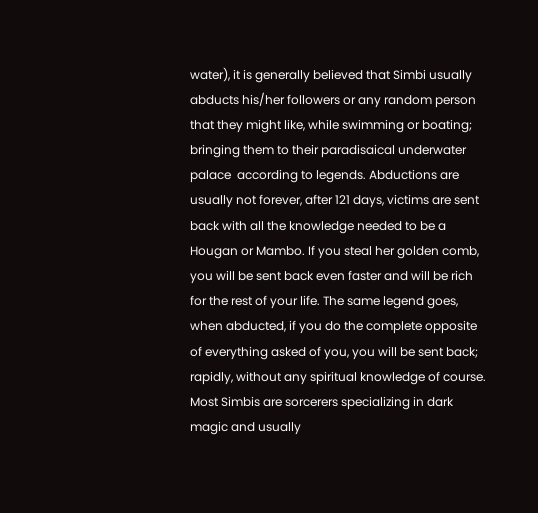water), it is generally believed that Simbi usually abducts his/her followers or any random person that they might like, while swimming or boating; bringing them to their paradisaical underwater palace  according to legends. Abductions are usually not forever, after 121 days, victims are sent back with all the knowledge needed to be a Hougan or Mambo. If you steal her golden comb, you will be sent back even faster and will be rich for the rest of your life. The same legend goes, when abducted, if you do the complete opposite of everything asked of you, you will be sent back; rapidly, without any spiritual knowledge of course.
Most Simbis are sorcerers specializing in dark magic and usually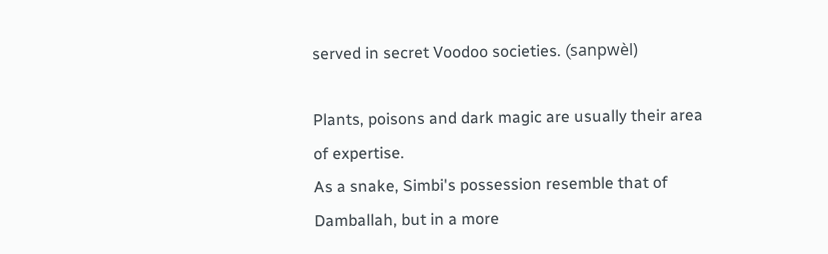served in secret Voodoo societies. (sanpwèl)

Plants, poisons and dark magic are usually their area of expertise.
As a snake, Simbi's possession resemble that of Damballah, but in a more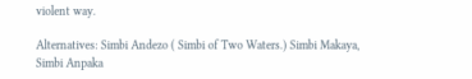violent way.

Alternatives: Simbi Andezo ( Simbi of Two Waters.) Simbi Makaya, Simbi Anpaka